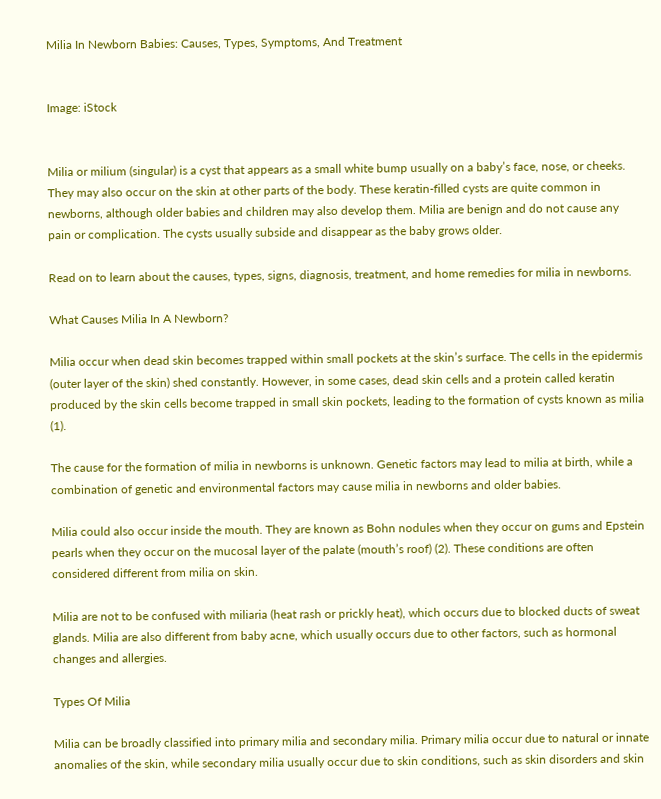Milia In Newborn Babies: Causes, Types, Symptoms, And Treatment


Image: iStock


Milia or milium (singular) is a cyst that appears as a small white bump usually on a baby’s face, nose, or cheeks. They may also occur on the skin at other parts of the body. These keratin-filled cysts are quite common in newborns, although older babies and children may also develop them. Milia are benign and do not cause any pain or complication. The cysts usually subside and disappear as the baby grows older.

Read on to learn about the causes, types, signs, diagnosis, treatment, and home remedies for milia in newborns.

What Causes Milia In A Newborn?

Milia occur when dead skin becomes trapped within small pockets at the skin’s surface. The cells in the epidermis (outer layer of the skin) shed constantly. However, in some cases, dead skin cells and a protein called keratin produced by the skin cells become trapped in small skin pockets, leading to the formation of cysts known as milia (1).

The cause for the formation of milia in newborns is unknown. Genetic factors may lead to milia at birth, while a combination of genetic and environmental factors may cause milia in newborns and older babies.

Milia could also occur inside the mouth. They are known as Bohn nodules when they occur on gums and Epstein pearls when they occur on the mucosal layer of the palate (mouth’s roof) (2). These conditions are often considered different from milia on skin.

Milia are not to be confused with miliaria (heat rash or prickly heat), which occurs due to blocked ducts of sweat glands. Milia are also different from baby acne, which usually occurs due to other factors, such as hormonal changes and allergies.

Types Of Milia

Milia can be broadly classified into primary milia and secondary milia. Primary milia occur due to natural or innate anomalies of the skin, while secondary milia usually occur due to skin conditions, such as skin disorders and skin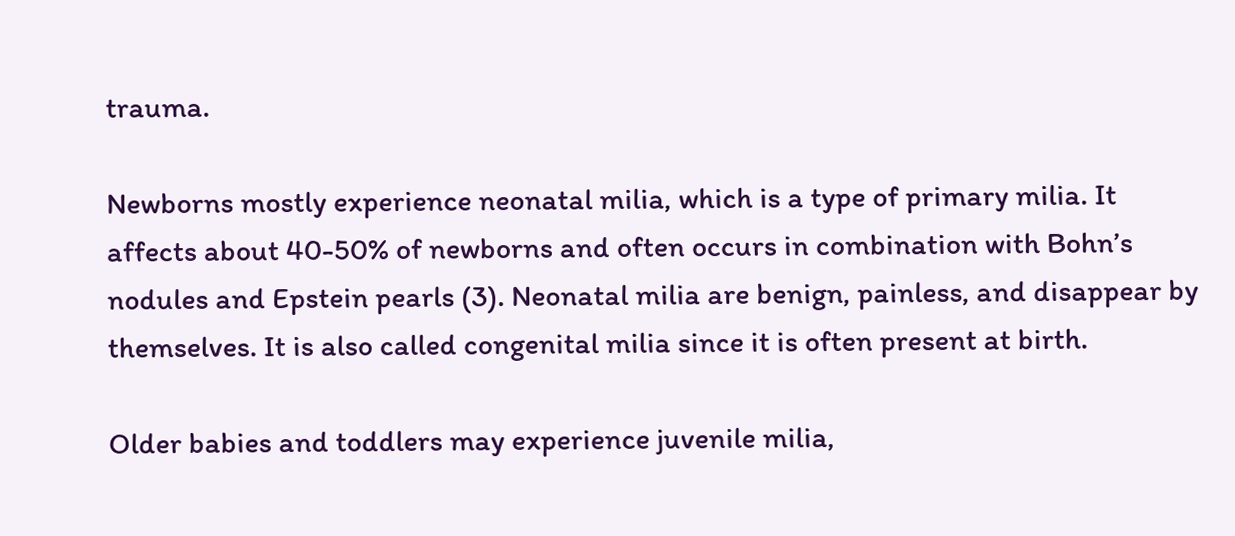trauma.

Newborns mostly experience neonatal milia, which is a type of primary milia. It affects about 40-50% of newborns and often occurs in combination with Bohn’s nodules and Epstein pearls (3). Neonatal milia are benign, painless, and disappear by themselves. It is also called congenital milia since it is often present at birth.

Older babies and toddlers may experience juvenile milia,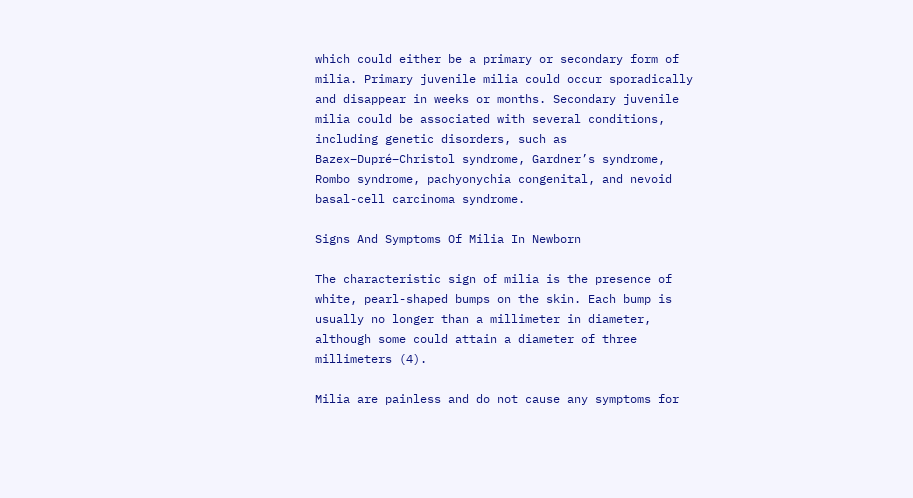which could either be a primary or secondary form of milia. Primary juvenile milia could occur sporadically and disappear in weeks or months. Secondary juvenile milia could be associated with several conditions, including genetic disorders, such as Bazex–Dupré–Christol syndrome, Gardner’s syndrome, Rombo syndrome, pachyonychia congenital, and nevoid basal-cell carcinoma syndrome.

Signs And Symptoms Of Milia In Newborn

The characteristic sign of milia is the presence of white, pearl-shaped bumps on the skin. Each bump is usually no longer than a millimeter in diameter, although some could attain a diameter of three millimeters (4).

Milia are painless and do not cause any symptoms for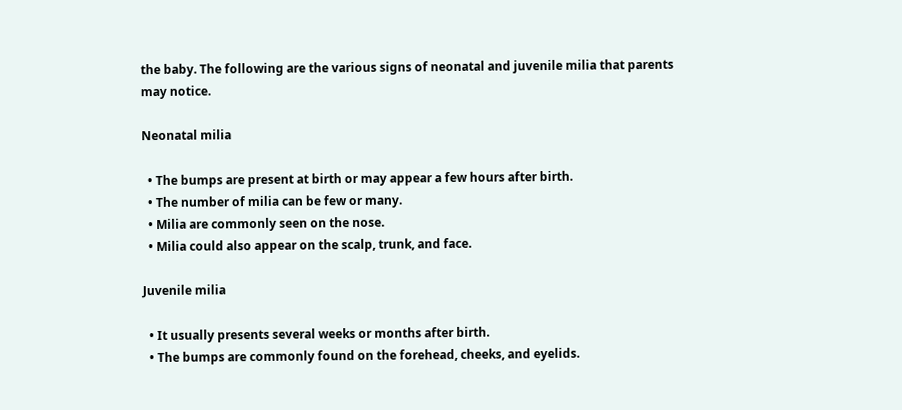the baby. The following are the various signs of neonatal and juvenile milia that parents may notice.

Neonatal milia

  • The bumps are present at birth or may appear a few hours after birth.
  • The number of milia can be few or many.
  • Milia are commonly seen on the nose.
  • Milia could also appear on the scalp, trunk, and face.

Juvenile milia

  • It usually presents several weeks or months after birth.
  • The bumps are commonly found on the forehead, cheeks, and eyelids.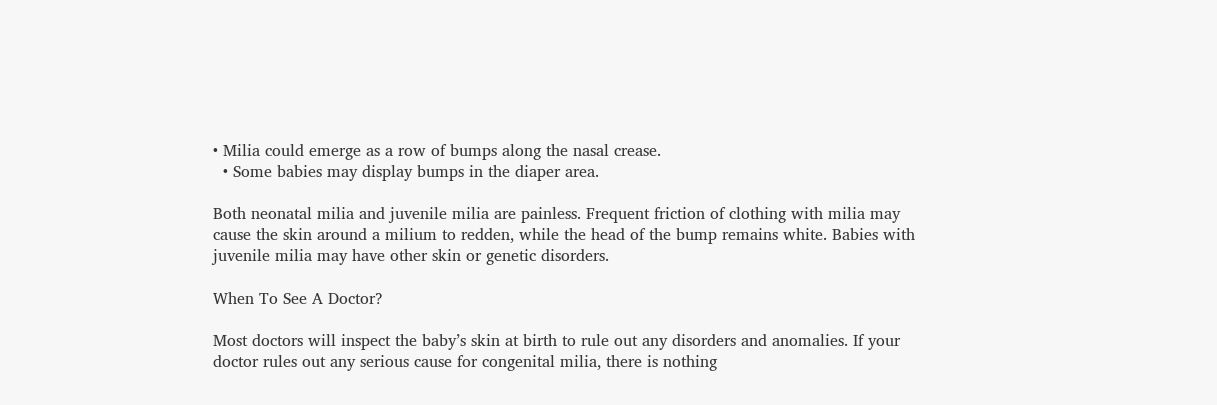• Milia could emerge as a row of bumps along the nasal crease.
  • Some babies may display bumps in the diaper area.

Both neonatal milia and juvenile milia are painless. Frequent friction of clothing with milia may cause the skin around a milium to redden, while the head of the bump remains white. Babies with juvenile milia may have other skin or genetic disorders.

When To See A Doctor?

Most doctors will inspect the baby’s skin at birth to rule out any disorders and anomalies. If your doctor rules out any serious cause for congenital milia, there is nothing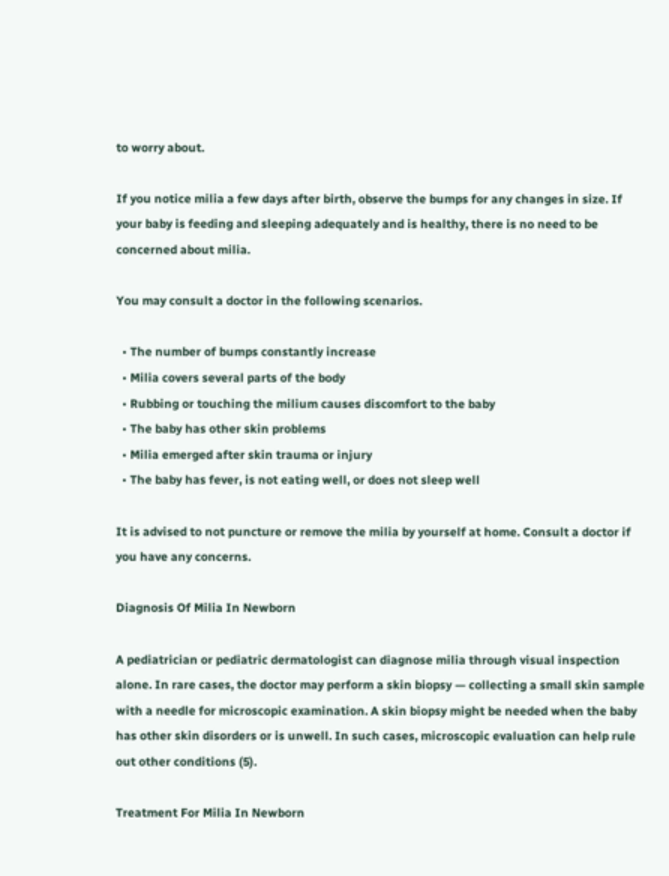to worry about.

If you notice milia a few days after birth, observe the bumps for any changes in size. If your baby is feeding and sleeping adequately and is healthy, there is no need to be concerned about milia.

You may consult a doctor in the following scenarios.

  • The number of bumps constantly increase
  • Milia covers several parts of the body
  • Rubbing or touching the milium causes discomfort to the baby
  • The baby has other skin problems
  • Milia emerged after skin trauma or injury
  • The baby has fever, is not eating well, or does not sleep well

It is advised to not puncture or remove the milia by yourself at home. Consult a doctor if you have any concerns.

Diagnosis Of Milia In Newborn

A pediatrician or pediatric dermatologist can diagnose milia through visual inspection alone. In rare cases, the doctor may perform a skin biopsy — collecting a small skin sample with a needle for microscopic examination. A skin biopsy might be needed when the baby has other skin disorders or is unwell. In such cases, microscopic evaluation can help rule out other conditions (5).

Treatment For Milia In Newborn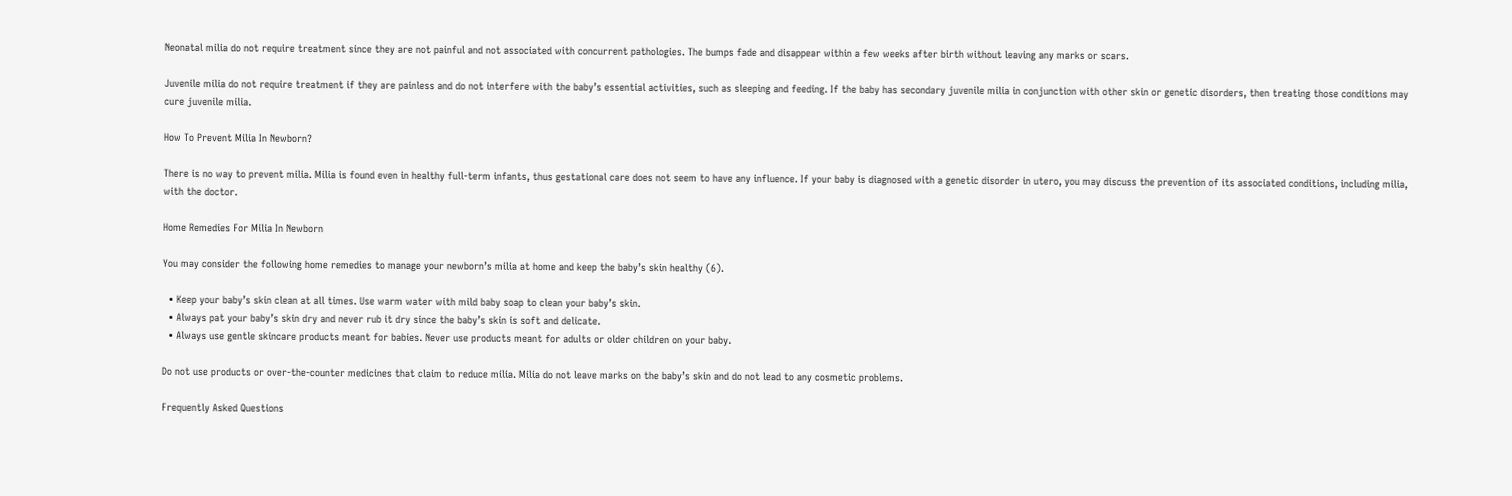Neonatal milia do not require treatment since they are not painful and not associated with concurrent pathologies. The bumps fade and disappear within a few weeks after birth without leaving any marks or scars.

Juvenile milia do not require treatment if they are painless and do not interfere with the baby’s essential activities, such as sleeping and feeding. If the baby has secondary juvenile milia in conjunction with other skin or genetic disorders, then treating those conditions may cure juvenile milia.

How To Prevent Milia In Newborn?

There is no way to prevent milia. Milia is found even in healthy full-term infants, thus gestational care does not seem to have any influence. If your baby is diagnosed with a genetic disorder in utero, you may discuss the prevention of its associated conditions, including milia, with the doctor.

Home Remedies For Milia In Newborn

You may consider the following home remedies to manage your newborn’s milia at home and keep the baby’s skin healthy (6).

  • Keep your baby’s skin clean at all times. Use warm water with mild baby soap to clean your baby’s skin.
  • Always pat your baby’s skin dry and never rub it dry since the baby’s skin is soft and delicate.
  • Always use gentle skincare products meant for babies. Never use products meant for adults or older children on your baby.

Do not use products or over-the-counter medicines that claim to reduce milia. Milia do not leave marks on the baby’s skin and do not lead to any cosmetic problems.

Frequently Asked Questions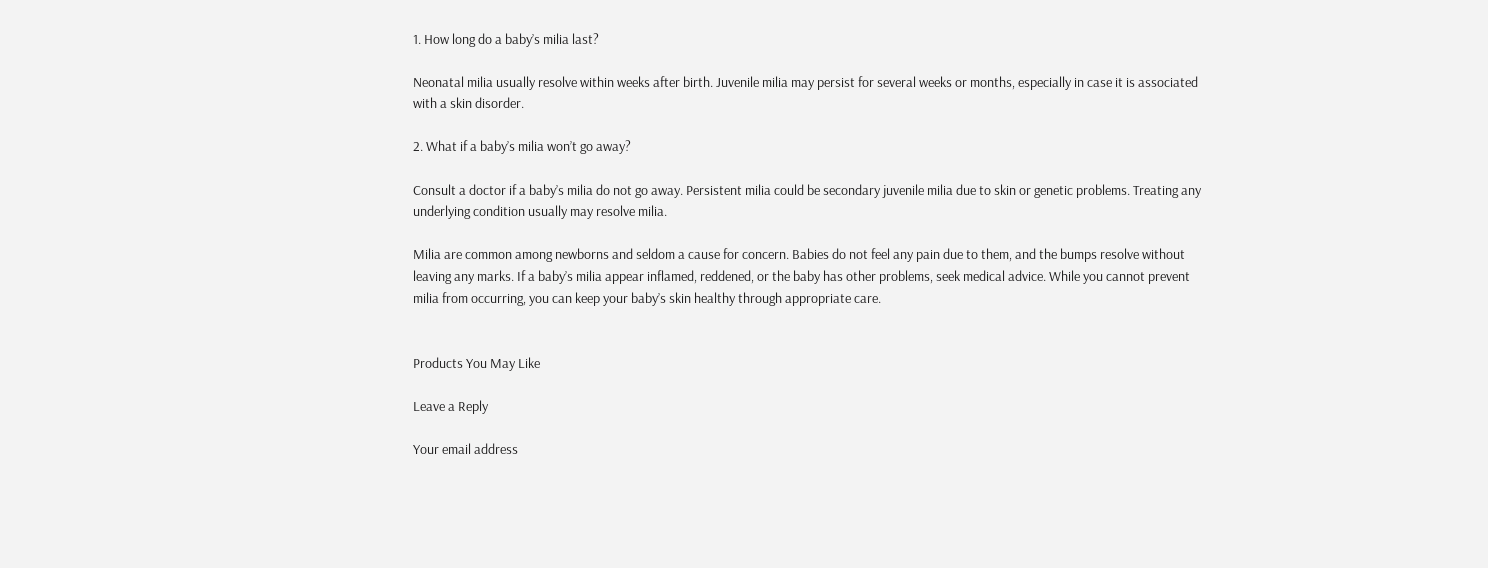1. How long do a baby’s milia last?

Neonatal milia usually resolve within weeks after birth. Juvenile milia may persist for several weeks or months, especially in case it is associated with a skin disorder.

2. What if a baby’s milia won’t go away?

Consult a doctor if a baby’s milia do not go away. Persistent milia could be secondary juvenile milia due to skin or genetic problems. Treating any underlying condition usually may resolve milia.

Milia are common among newborns and seldom a cause for concern. Babies do not feel any pain due to them, and the bumps resolve without leaving any marks. If a baby’s milia appear inflamed, reddened, or the baby has other problems, seek medical advice. While you cannot prevent milia from occurring, you can keep your baby’s skin healthy through appropriate care.


Products You May Like

Leave a Reply

Your email address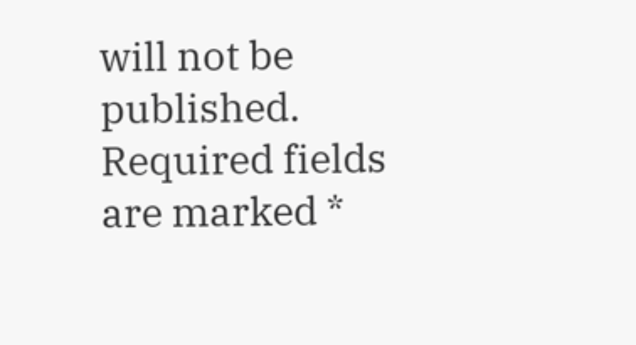will not be published. Required fields are marked *